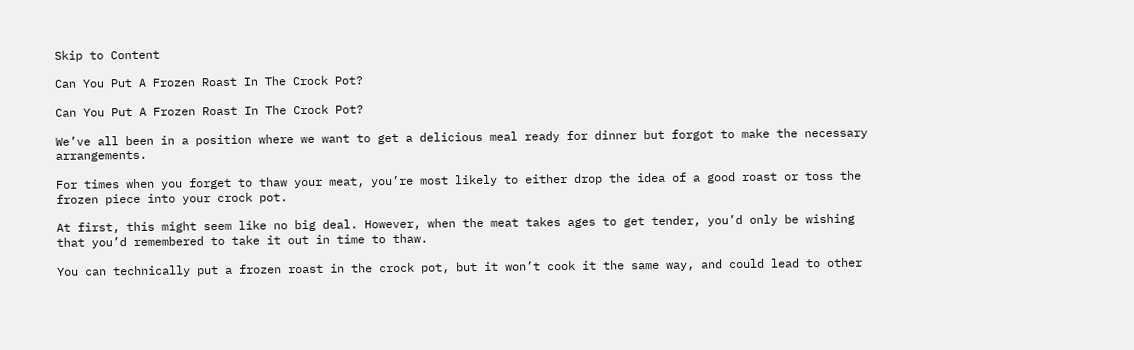Skip to Content

Can You Put A Frozen Roast In The Crock Pot?

Can You Put A Frozen Roast In The Crock Pot?

We’ve all been in a position where we want to get a delicious meal ready for dinner but forgot to make the necessary arrangements.

For times when you forget to thaw your meat, you’re most likely to either drop the idea of a good roast or toss the frozen piece into your crock pot.

At first, this might seem like no big deal. However, when the meat takes ages to get tender, you’d only be wishing that you’d remembered to take it out in time to thaw.

You can technically put a frozen roast in the crock pot, but it won’t cook it the same way, and could lead to other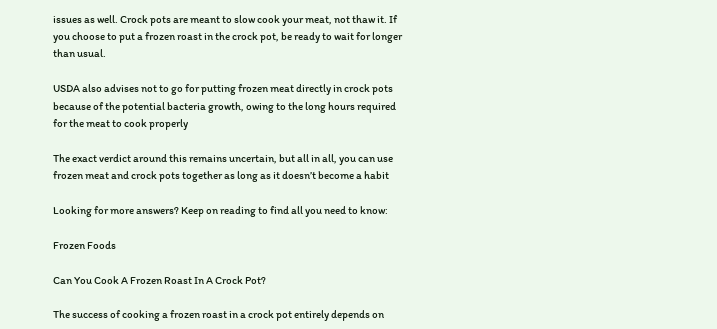issues as well. Crock pots are meant to slow cook your meat, not thaw it. If you choose to put a frozen roast in the crock pot, be ready to wait for longer than usual.

USDA also advises not to go for putting frozen meat directly in crock pots because of the potential bacteria growth, owing to the long hours required for the meat to cook properly

The exact verdict around this remains uncertain, but all in all, you can use frozen meat and crock pots together as long as it doesn’t become a habit

Looking for more answers? Keep on reading to find all you need to know:

Frozen Foods

Can You Cook A Frozen Roast In A Crock Pot?

The success of cooking a frozen roast in a crock pot entirely depends on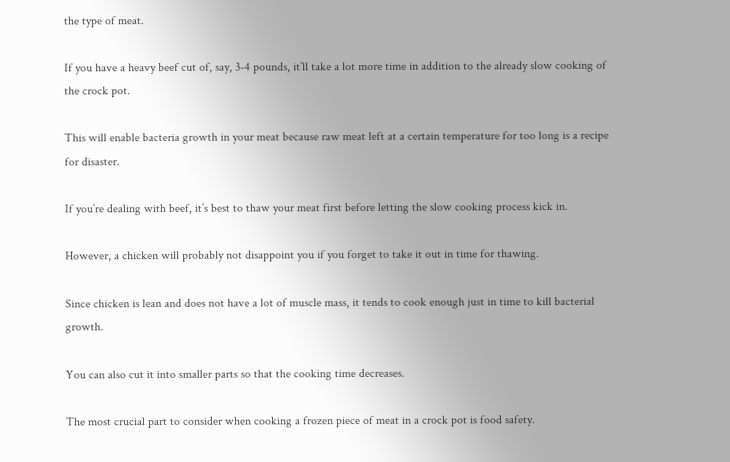the type of meat.

If you have a heavy beef cut of, say, 3-4 pounds, it’ll take a lot more time in addition to the already slow cooking of the crock pot.

This will enable bacteria growth in your meat because raw meat left at a certain temperature for too long is a recipe for disaster.

If you’re dealing with beef, it’s best to thaw your meat first before letting the slow cooking process kick in.

However, a chicken will probably not disappoint you if you forget to take it out in time for thawing.

Since chicken is lean and does not have a lot of muscle mass, it tends to cook enough just in time to kill bacterial growth.

You can also cut it into smaller parts so that the cooking time decreases.

The most crucial part to consider when cooking a frozen piece of meat in a crock pot is food safety.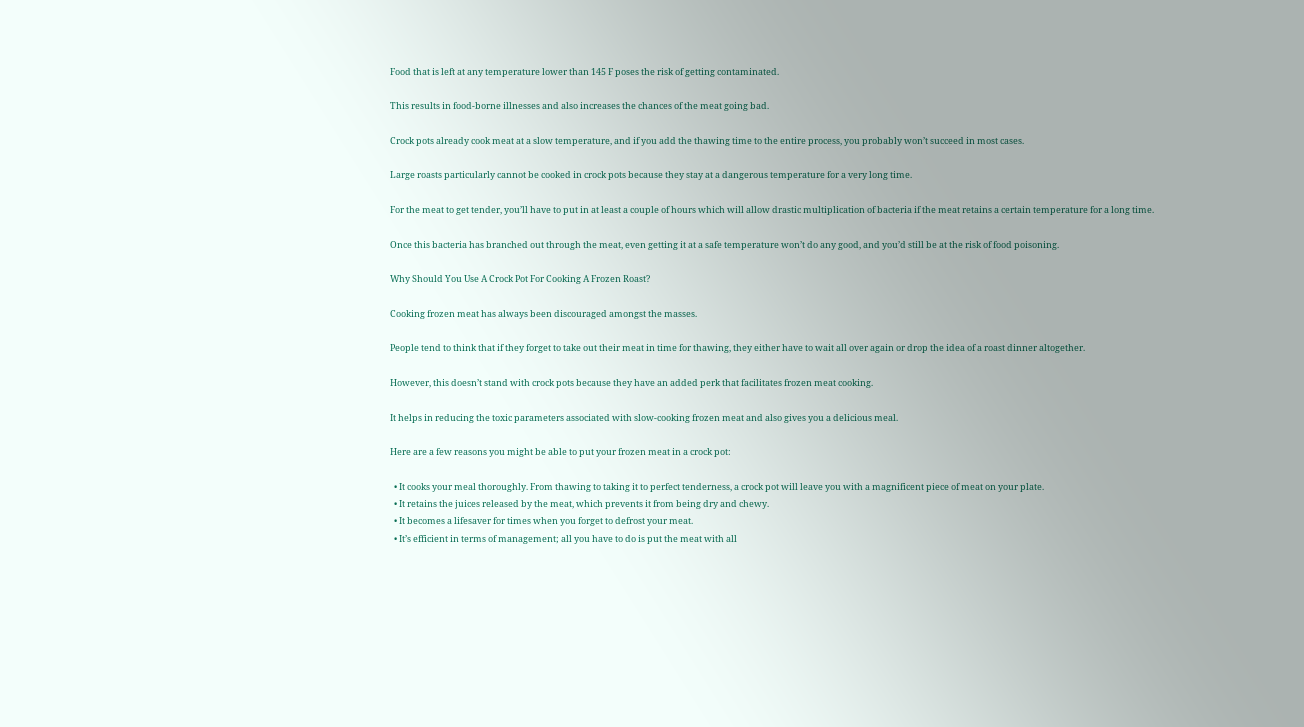Food that is left at any temperature lower than 145 F poses the risk of getting contaminated.

This results in food-borne illnesses and also increases the chances of the meat going bad.

Crock pots already cook meat at a slow temperature, and if you add the thawing time to the entire process, you probably won’t succeed in most cases.

Large roasts particularly cannot be cooked in crock pots because they stay at a dangerous temperature for a very long time.

For the meat to get tender, you’ll have to put in at least a couple of hours which will allow drastic multiplication of bacteria if the meat retains a certain temperature for a long time.

Once this bacteria has branched out through the meat, even getting it at a safe temperature won’t do any good, and you’d still be at the risk of food poisoning.

Why Should You Use A Crock Pot For Cooking A Frozen Roast?

Cooking frozen meat has always been discouraged amongst the masses.

People tend to think that if they forget to take out their meat in time for thawing, they either have to wait all over again or drop the idea of a roast dinner altogether.

However, this doesn’t stand with crock pots because they have an added perk that facilitates frozen meat cooking.

It helps in reducing the toxic parameters associated with slow-cooking frozen meat and also gives you a delicious meal.

Here are a few reasons you might be able to put your frozen meat in a crock pot:

  • It cooks your meal thoroughly. From thawing to taking it to perfect tenderness, a crock pot will leave you with a magnificent piece of meat on your plate.
  • It retains the juices released by the meat, which prevents it from being dry and chewy.
  • It becomes a lifesaver for times when you forget to defrost your meat.
  • It’s efficient in terms of management; all you have to do is put the meat with all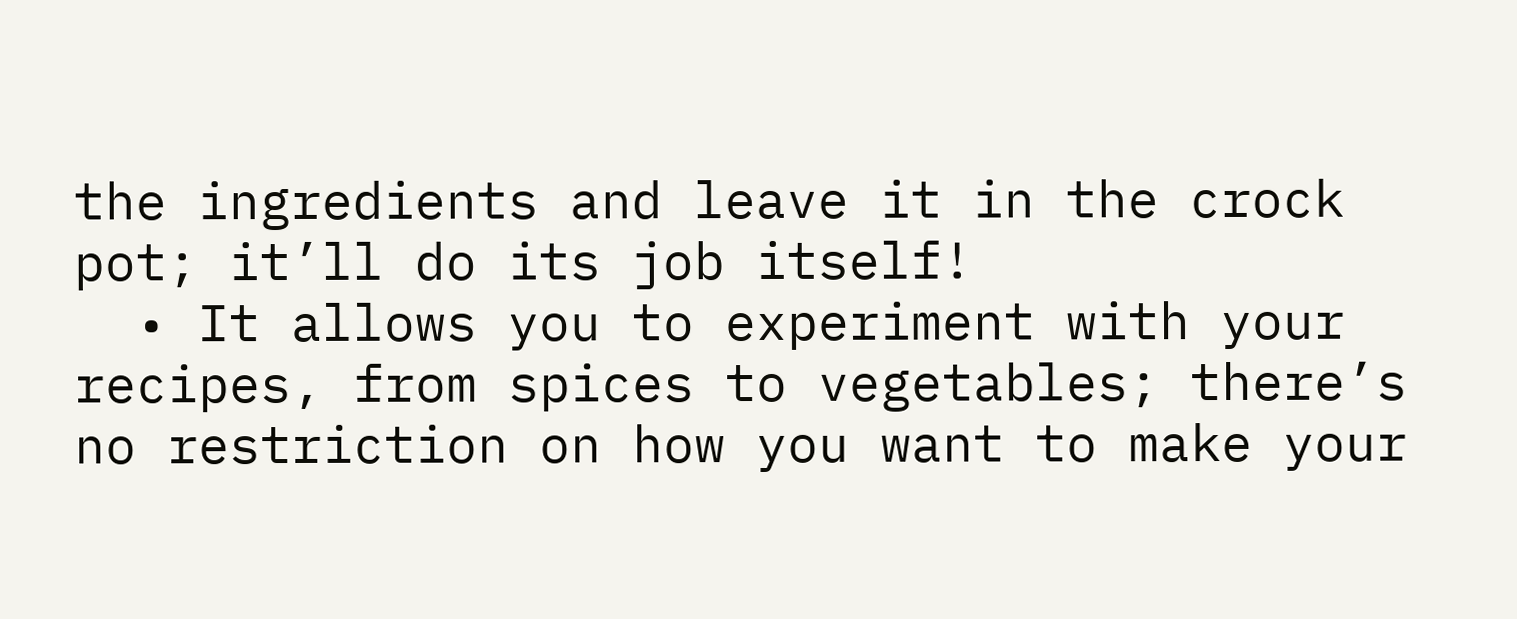the ingredients and leave it in the crock pot; it’ll do its job itself!
  • It allows you to experiment with your recipes, from spices to vegetables; there’s no restriction on how you want to make your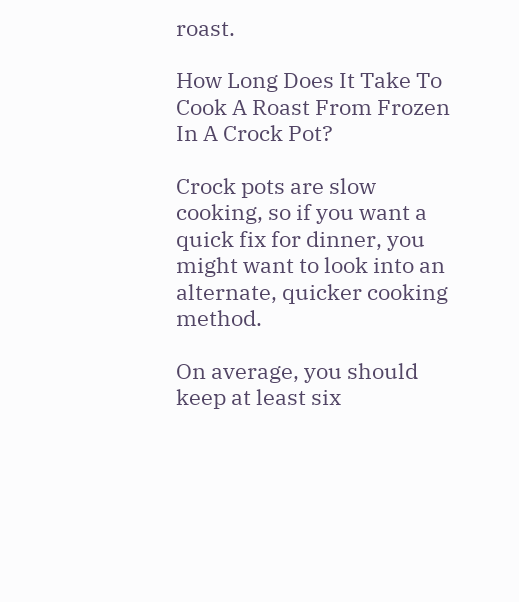roast.

How Long Does It Take To Cook A Roast From Frozen In A Crock Pot?

Crock pots are slow cooking, so if you want a quick fix for dinner, you might want to look into an alternate, quicker cooking method.

On average, you should keep at least six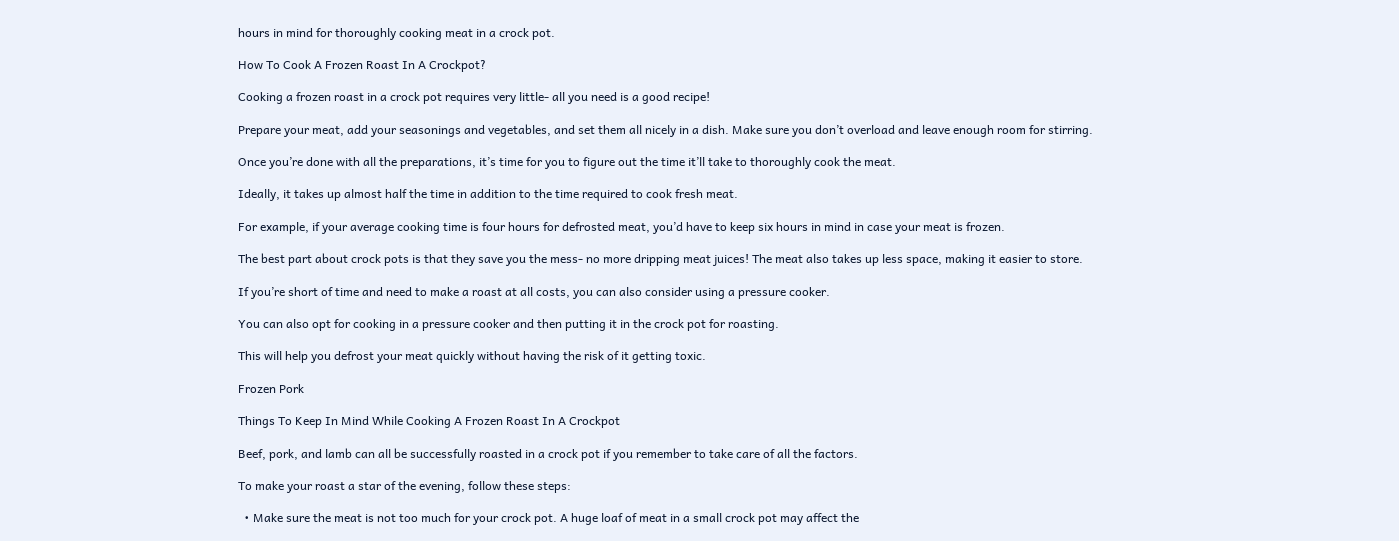hours in mind for thoroughly cooking meat in a crock pot.

How To Cook A Frozen Roast In A Crockpot?

Cooking a frozen roast in a crock pot requires very little- all you need is a good recipe!

Prepare your meat, add your seasonings and vegetables, and set them all nicely in a dish. Make sure you don’t overload and leave enough room for stirring.

Once you’re done with all the preparations, it’s time for you to figure out the time it’ll take to thoroughly cook the meat.

Ideally, it takes up almost half the time in addition to the time required to cook fresh meat.

For example, if your average cooking time is four hours for defrosted meat, you’d have to keep six hours in mind in case your meat is frozen.

The best part about crock pots is that they save you the mess- no more dripping meat juices! The meat also takes up less space, making it easier to store.

If you’re short of time and need to make a roast at all costs, you can also consider using a pressure cooker.

You can also opt for cooking in a pressure cooker and then putting it in the crock pot for roasting.

This will help you defrost your meat quickly without having the risk of it getting toxic.

Frozen Pork

Things To Keep In Mind While Cooking A Frozen Roast In A Crockpot

Beef, pork, and lamb can all be successfully roasted in a crock pot if you remember to take care of all the factors.

To make your roast a star of the evening, follow these steps:

  • Make sure the meat is not too much for your crock pot. A huge loaf of meat in a small crock pot may affect the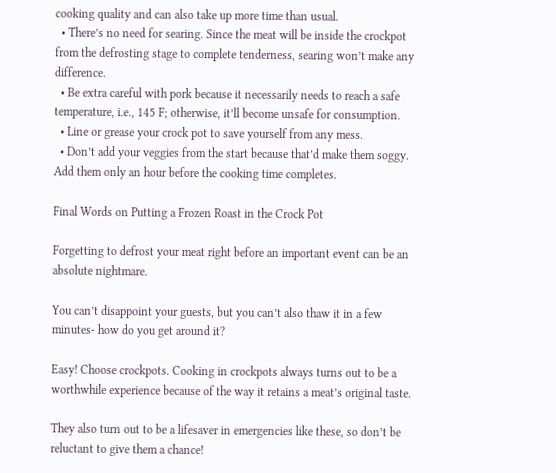cooking quality and can also take up more time than usual.
  • There’s no need for searing. Since the meat will be inside the crockpot from the defrosting stage to complete tenderness, searing won’t make any difference.
  • Be extra careful with pork because it necessarily needs to reach a safe temperature, i.e., 145 F; otherwise, it’ll become unsafe for consumption.
  • Line or grease your crock pot to save yourself from any mess.
  • Don’t add your veggies from the start because that’d make them soggy. Add them only an hour before the cooking time completes.

Final Words on Putting a Frozen Roast in the Crock Pot

Forgetting to defrost your meat right before an important event can be an absolute nightmare.

You can’t disappoint your guests, but you can’t also thaw it in a few minutes- how do you get around it?

Easy! Choose crockpots. Cooking in crockpots always turns out to be a worthwhile experience because of the way it retains a meat’s original taste.

They also turn out to be a lifesaver in emergencies like these, so don’t be reluctant to give them a chance!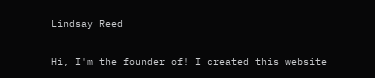Lindsay Reed

Hi, I'm the founder of! I created this website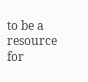to be a resource for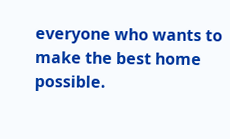everyone who wants to make the best home possible.